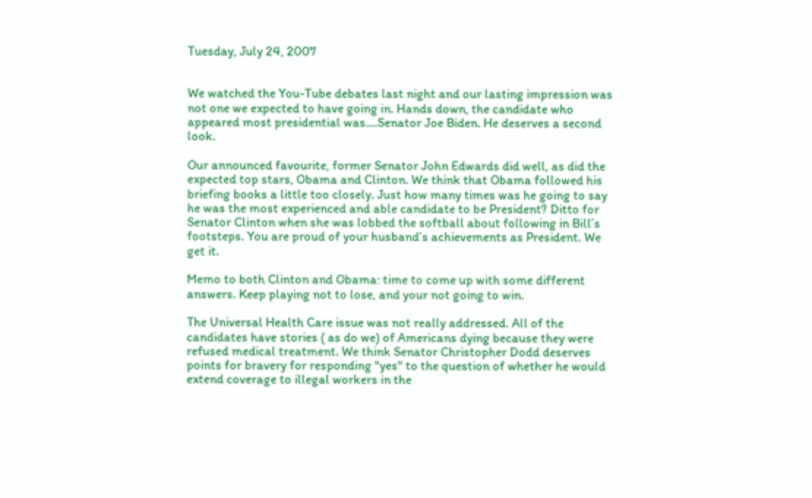Tuesday, July 24, 2007


We watched the You-Tube debates last night and our lasting impression was not one we expected to have going in. Hands down, the candidate who appeared most presidential was….Senator Joe Biden. He deserves a second look.

Our announced favourite, former Senator John Edwards did well, as did the expected top stars, Obama and Clinton. We think that Obama followed his briefing books a little too closely. Just how many times was he going to say he was the most experienced and able candidate to be President? Ditto for Senator Clinton when she was lobbed the softball about following in Bill’s footsteps. You are proud of your husband’s achievements as President. We get it.

Memo to both Clinton and Obama: time to come up with some different answers. Keep playing not to lose, and your not going to win.

The Universal Health Care issue was not really addressed. All of the candidates have stories ( as do we) of Americans dying because they were refused medical treatment. We think Senator Christopher Dodd deserves points for bravery for responding "yes" to the question of whether he would extend coverage to illegal workers in the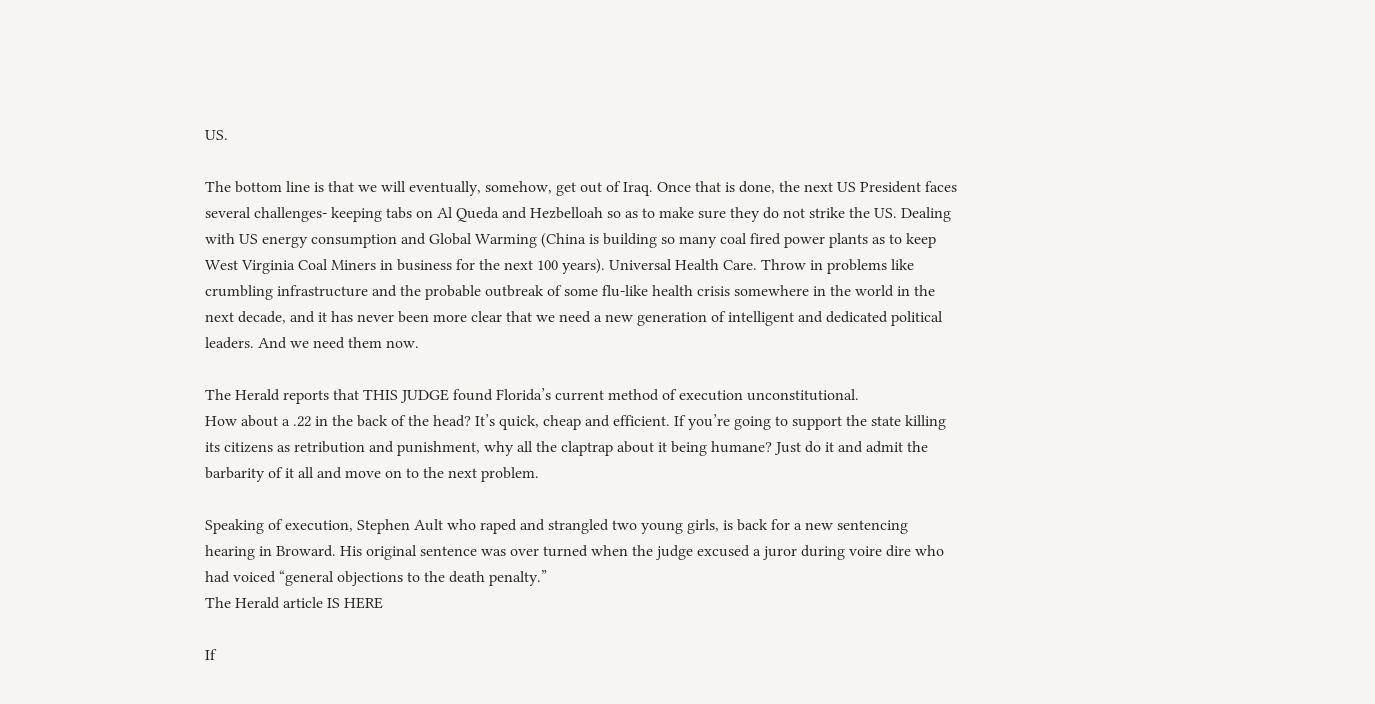US.

The bottom line is that we will eventually, somehow, get out of Iraq. Once that is done, the next US President faces several challenges- keeping tabs on Al Queda and Hezbelloah so as to make sure they do not strike the US. Dealing with US energy consumption and Global Warming (China is building so many coal fired power plants as to keep West Virginia Coal Miners in business for the next 100 years). Universal Health Care. Throw in problems like crumbling infrastructure and the probable outbreak of some flu-like health crisis somewhere in the world in the next decade, and it has never been more clear that we need a new generation of intelligent and dedicated political leaders. And we need them now.

The Herald reports that THIS JUDGE found Florida’s current method of execution unconstitutional.
How about a .22 in the back of the head? It’s quick, cheap and efficient. If you’re going to support the state killing its citizens as retribution and punishment, why all the claptrap about it being humane? Just do it and admit the barbarity of it all and move on to the next problem.

Speaking of execution, Stephen Ault who raped and strangled two young girls, is back for a new sentencing hearing in Broward. His original sentence was over turned when the judge excused a juror during voire dire who had voiced “general objections to the death penalty.”
The Herald article IS HERE

If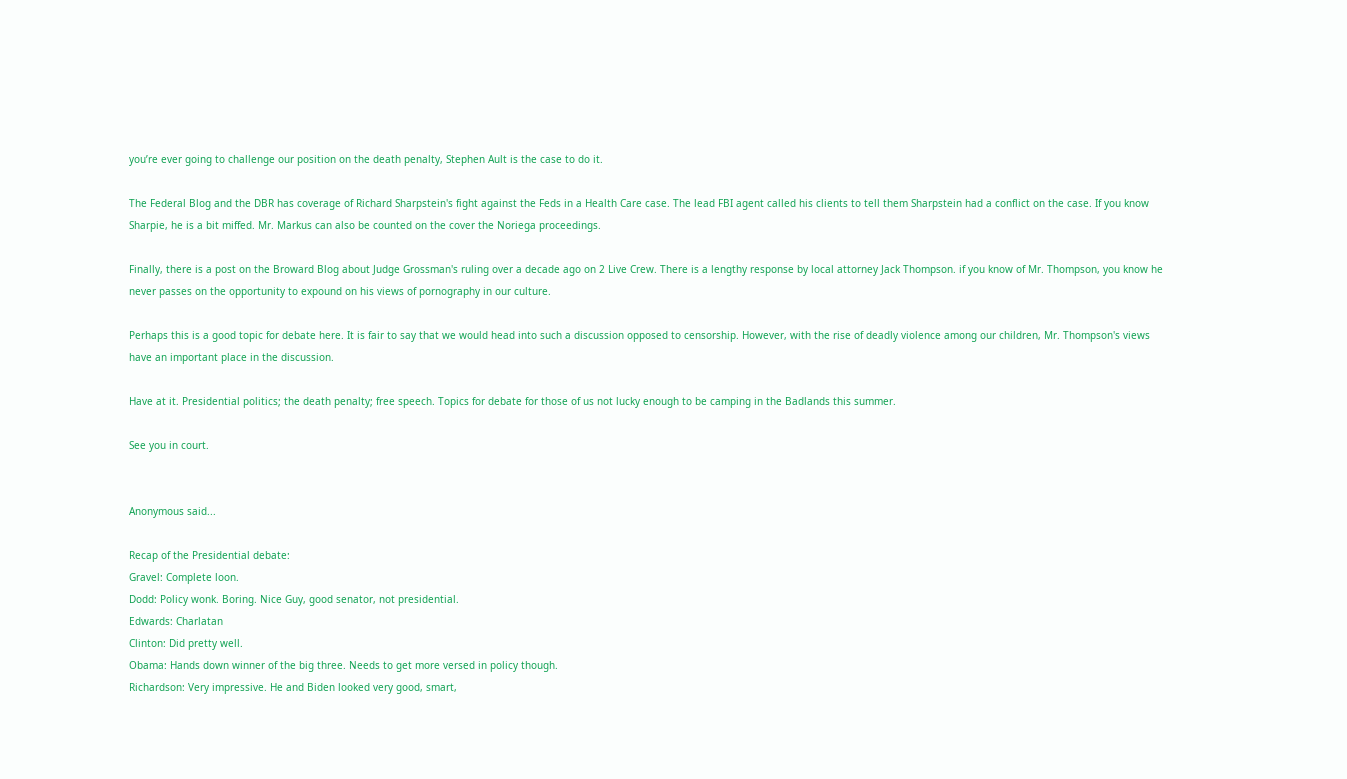you’re ever going to challenge our position on the death penalty, Stephen Ault is the case to do it.

The Federal Blog and the DBR has coverage of Richard Sharpstein's fight against the Feds in a Health Care case. The lead FBI agent called his clients to tell them Sharpstein had a conflict on the case. If you know Sharpie, he is a bit miffed. Mr. Markus can also be counted on the cover the Noriega proceedings.

Finally, there is a post on the Broward Blog about Judge Grossman's ruling over a decade ago on 2 Live Crew. There is a lengthy response by local attorney Jack Thompson. if you know of Mr. Thompson, you know he never passes on the opportunity to expound on his views of pornography in our culture.

Perhaps this is a good topic for debate here. It is fair to say that we would head into such a discussion opposed to censorship. However, with the rise of deadly violence among our children, Mr. Thompson's views have an important place in the discussion.

Have at it. Presidential politics; the death penalty; free speech. Topics for debate for those of us not lucky enough to be camping in the Badlands this summer.

See you in court.


Anonymous said...

Recap of the Presidential debate:
Gravel: Complete loon.
Dodd: Policy wonk. Boring. Nice Guy, good senator, not presidential.
Edwards: Charlatan
Clinton: Did pretty well.
Obama: Hands down winner of the big three. Needs to get more versed in policy though.
Richardson: Very impressive. He and Biden looked very good, smart,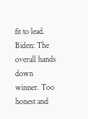fit to lead.
Biden: The overall hands down winner. Too honest and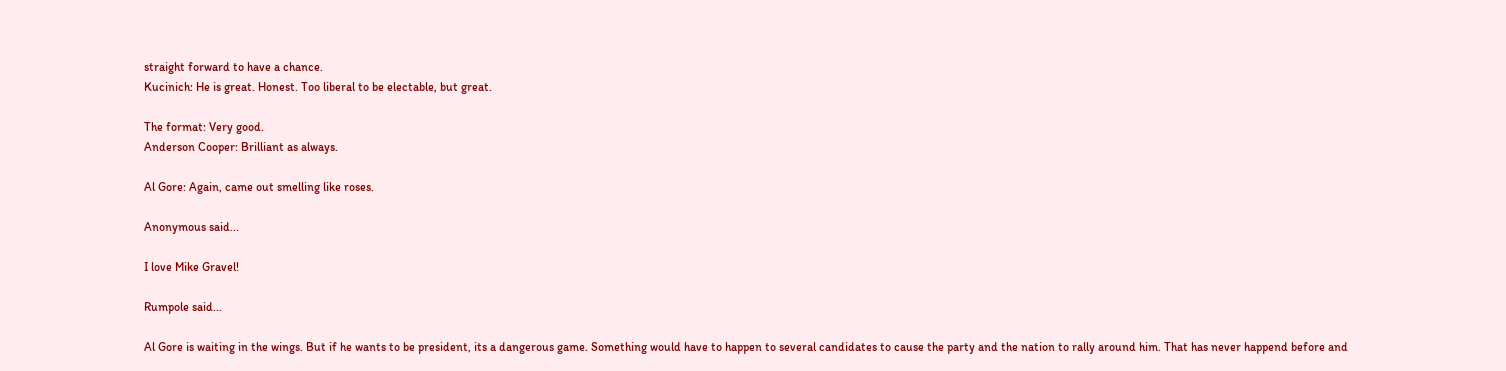straight forward to have a chance.
Kucinich: He is great. Honest. Too liberal to be electable, but great.

The format: Very good.
Anderson Cooper: Brilliant as always.

Al Gore: Again, came out smelling like roses.

Anonymous said...

I love Mike Gravel!

Rumpole said...

Al Gore is waiting in the wings. But if he wants to be president, its a dangerous game. Something would have to happen to several candidates to cause the party and the nation to rally around him. That has never happend before and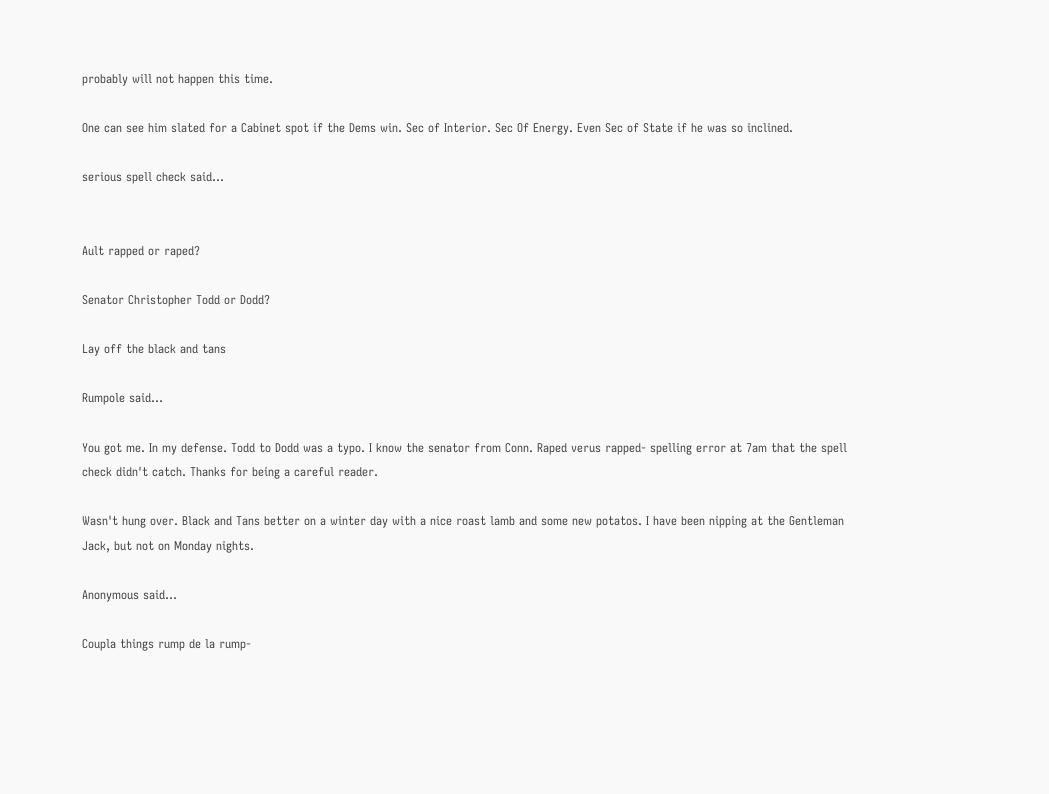probably will not happen this time.

One can see him slated for a Cabinet spot if the Dems win. Sec of Interior. Sec Of Energy. Even Sec of State if he was so inclined.

serious spell check said...


Ault rapped or raped?

Senator Christopher Todd or Dodd?

Lay off the black and tans

Rumpole said...

You got me. In my defense. Todd to Dodd was a typo. I know the senator from Conn. Raped verus rapped- spelling error at 7am that the spell check didn't catch. Thanks for being a careful reader.

Wasn't hung over. Black and Tans better on a winter day with a nice roast lamb and some new potatos. I have been nipping at the Gentleman Jack, but not on Monday nights.

Anonymous said...

Coupla things rump de la rump-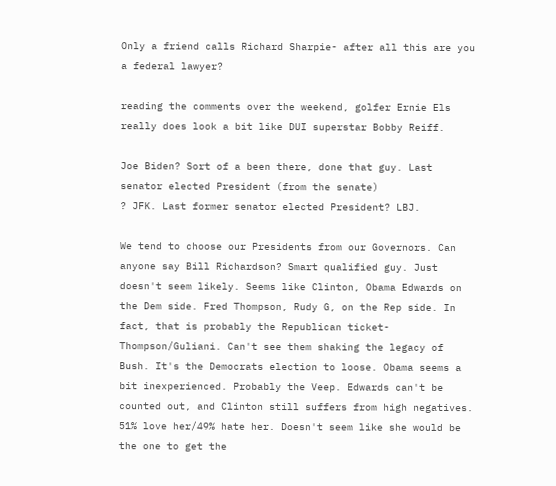Only a friend calls Richard Sharpie- after all this are you a federal lawyer?

reading the comments over the weekend, golfer Ernie Els really does look a bit like DUI superstar Bobby Reiff.

Joe Biden? Sort of a been there, done that guy. Last senator elected President (from the senate)
? JFK. Last former senator elected President? LBJ.

We tend to choose our Presidents from our Governors. Can anyone say Bill Richardson? Smart qualified guy. Just doesn't seem likely. Seems like Clinton, Obama Edwards on the Dem side. Fred Thompson, Rudy G, on the Rep side. In fact, that is probably the Republican ticket- Thompson/Guliani. Can't see them shaking the legacy of Bush. It's the Democrats election to loose. Obama seems a bit inexperienced. Probably the Veep. Edwards can't be counted out, and Clinton still suffers from high negatives. 51% love her/49% hate her. Doesn't seem like she would be the one to get the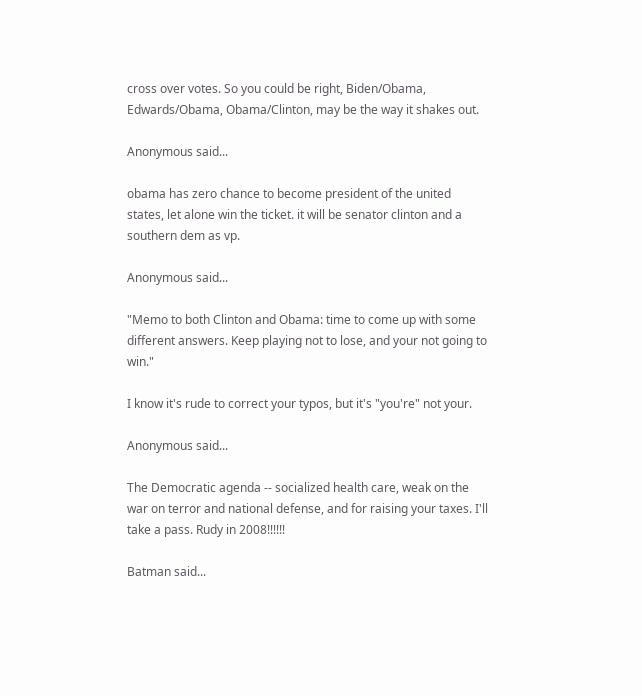cross over votes. So you could be right, Biden/Obama, Edwards/Obama, Obama/Clinton, may be the way it shakes out.

Anonymous said...

obama has zero chance to become president of the united states, let alone win the ticket. it will be senator clinton and a southern dem as vp.

Anonymous said...

"Memo to both Clinton and Obama: time to come up with some different answers. Keep playing not to lose, and your not going to win."

I know it's rude to correct your typos, but it's "you're" not your.

Anonymous said...

The Democratic agenda -- socialized health care, weak on the war on terror and national defense, and for raising your taxes. I'll take a pass. Rudy in 2008!!!!!!

Batman said...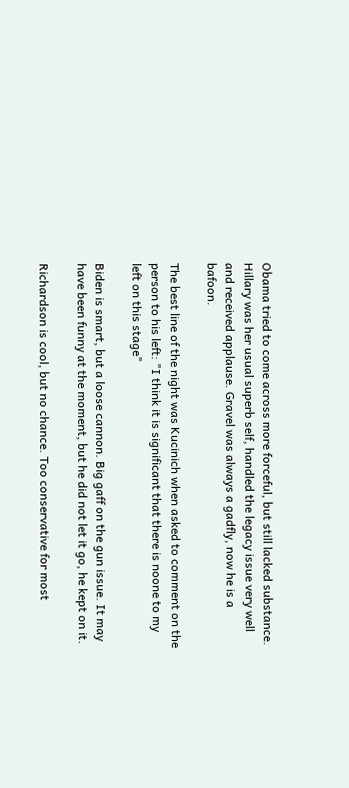Obama tried to come across more forceful, but still lacked substance. Hillary was her usual superb self, handled the legacy issue very well and received applause. Gravel was always a gadfly, now he is a bafoon.

The best line of the night was Kucinich when asked to comment on the person to his left: "I think it is significant that there is noone to my left on this stage"

Biden is smart, but a loose cannon. Big gaff on the gun issue. It may have been funny at the moment, but he did not let it go, he kept on it.

Richardson is cool, but no chance. Too conservative for most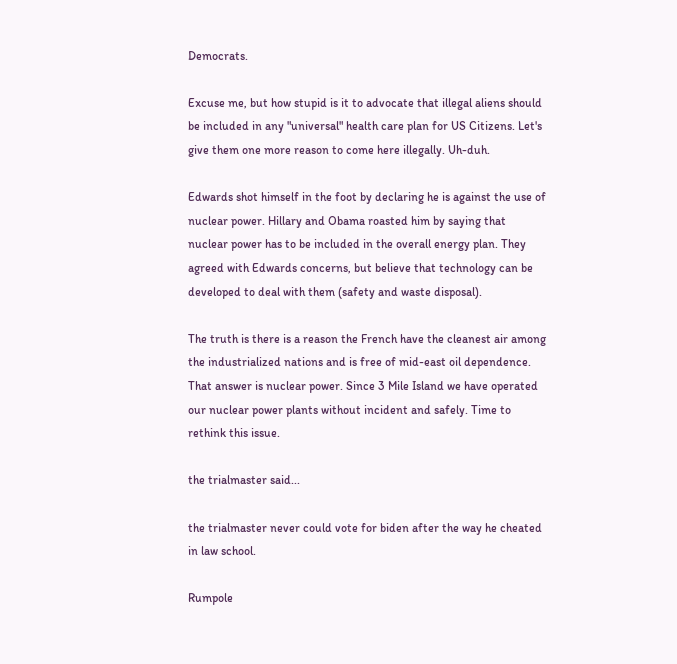Democrats.

Excuse me, but how stupid is it to advocate that illegal aliens should be included in any "universal" health care plan for US Citizens. Let's give them one more reason to come here illegally. Uh-duh.

Edwards shot himself in the foot by declaring he is against the use of nuclear power. Hillary and Obama roasted him by saying that nuclear power has to be included in the overall energy plan. They agreed with Edwards concerns, but believe that technology can be developed to deal with them (safety and waste disposal).

The truth is there is a reason the French have the cleanest air among the industrialized nations and is free of mid-east oil dependence. That answer is nuclear power. Since 3 Mile Island we have operated our nuclear power plants without incident and safely. Time to rethink this issue.

the trialmaster said...

the trialmaster never could vote for biden after the way he cheated in law school.

Rumpole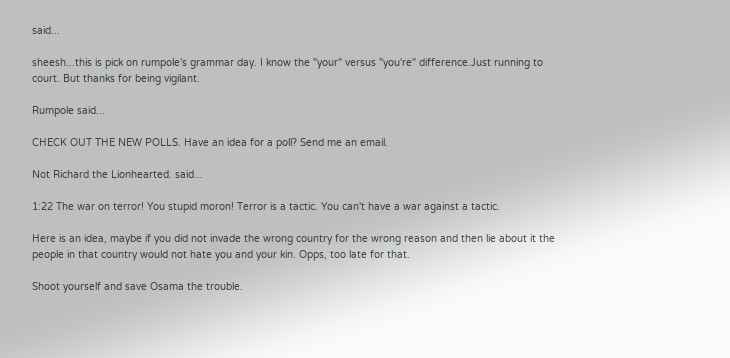said...

sheesh...this is pick on rumpole's grammar day. I know the "your" versus "you're" difference.Just running to court. But thanks for being vigilant.

Rumpole said...

CHECK OUT THE NEW POLLS. Have an idea for a poll? Send me an email.

Not Richard the Lionhearted. said...

1:22 The war on terror! You stupid moron! Terror is a tactic. You can't have a war against a tactic.

Here is an idea, maybe if you did not invade the wrong country for the wrong reason and then lie about it the people in that country would not hate you and your kin. Opps, too late for that.

Shoot yourself and save Osama the trouble.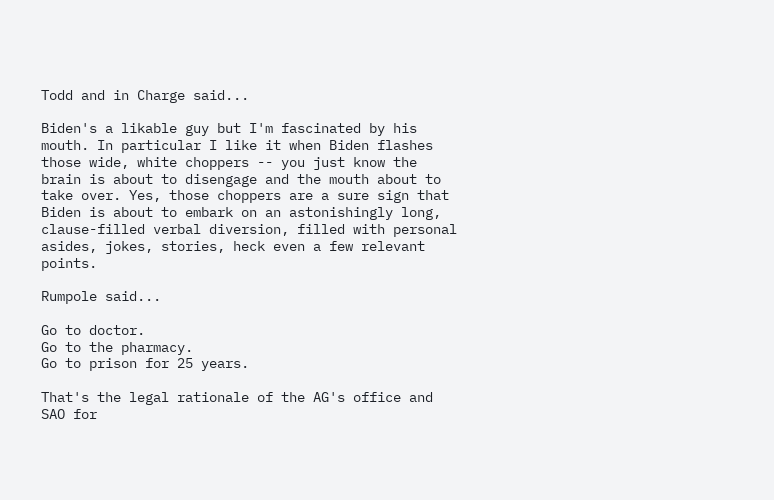Todd and in Charge said...

Biden's a likable guy but I'm fascinated by his mouth. In particular I like it when Biden flashes those wide, white choppers -- you just know the brain is about to disengage and the mouth about to take over. Yes, those choppers are a sure sign that Biden is about to embark on an astonishingly long, clause-filled verbal diversion, filled with personal asides, jokes, stories, heck even a few relevant points.

Rumpole said...

Go to doctor.
Go to the pharmacy.
Go to prison for 25 years.

That's the legal rationale of the AG's office and SAO for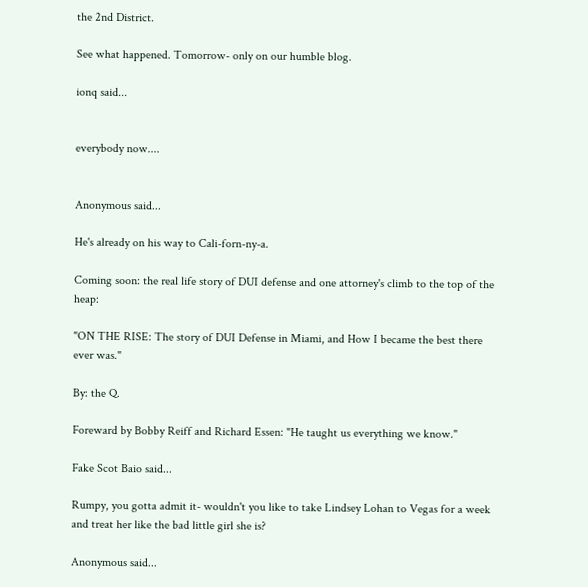the 2nd District.

See what happened. Tomorrow- only on our humble blog.

ionq said...


everybody now....


Anonymous said...

He's already on his way to Cali-forn-ny-a.

Coming soon: the real life story of DUI defense and one attorney's climb to the top of the heap:

"ON THE RISE: The story of DUI Defense in Miami, and How I became the best there ever was."

By: the Q.

Foreward by Bobby Reiff and Richard Essen: "He taught us everything we know."

Fake Scot Baio said...

Rumpy, you gotta admit it- wouldn't you like to take Lindsey Lohan to Vegas for a week and treat her like the bad little girl she is?

Anonymous said...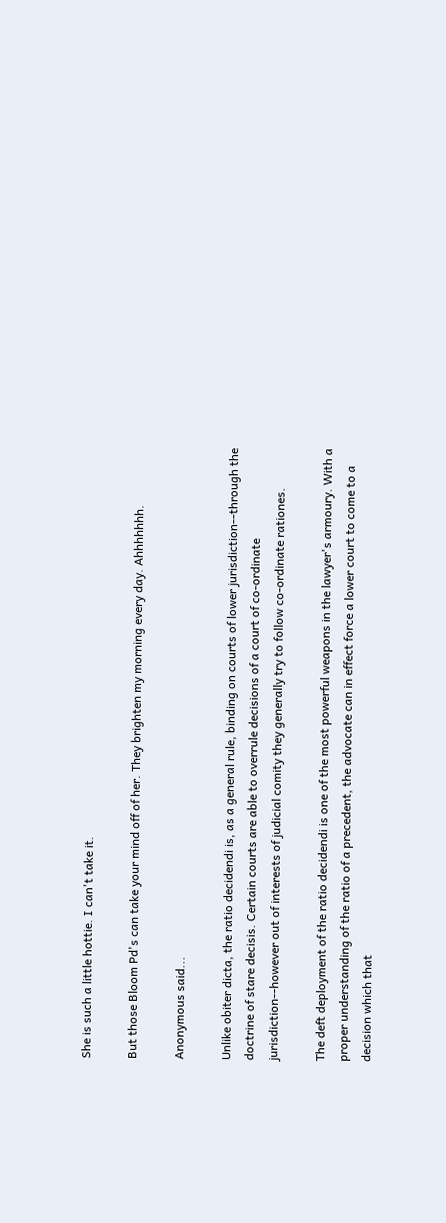She is such a little hottie. I can't take it.

But those Bloom Pd's can take your mind off of her. They brighten my morning every day. Ahhhhhhh.

Anonymous said...

Unlike obiter dicta, the ratio decidendi is, as a general rule, binding on courts of lower jurisdiction--through the doctrine of stare decisis. Certain courts are able to overrule decisions of a court of co-ordinate jurisdiction--however out of interests of judicial comity they generally try to follow co-ordinate rationes.

The deft deployment of the ratio decidendi is one of the most powerful weapons in the lawyer's armoury. With a proper understanding of the ratio of a precedent, the advocate can in effect force a lower court to come to a decision which that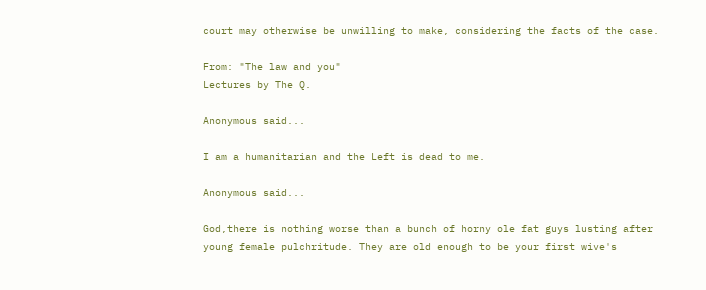court may otherwise be unwilling to make, considering the facts of the case.

From: "The law and you"
Lectures by The Q.

Anonymous said...

I am a humanitarian and the Left is dead to me.

Anonymous said...

God,there is nothing worse than a bunch of horny ole fat guys lusting after young female pulchritude. They are old enough to be your first wive's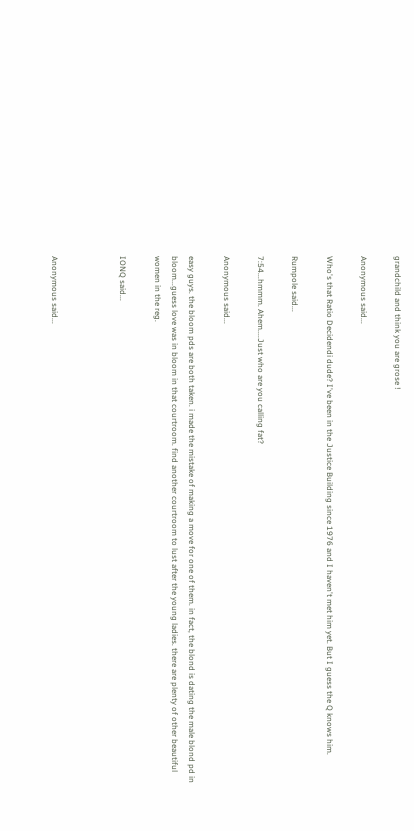grandchild and think you are grose !

Anonymous said...

Who's that Ratio Decidendi dude? I've been in the Justice Building since 1976 and I haven't met him yet. But I guess the Q knows him.

Rumpole said...

7:54...hmmm. Ahem....Just who are you calling fat?

Anonymous said...

easy guys. the bloom pds are both taken. i made the mistake of making a move for one of them. in fact, the blond is dating the male blond pd in bloom...guess love was in bloom in that courtroom. find another courtroom to lust after the young ladies. there are plenty of other beautiful women in the reg.

IONQ said...



Anonymous said...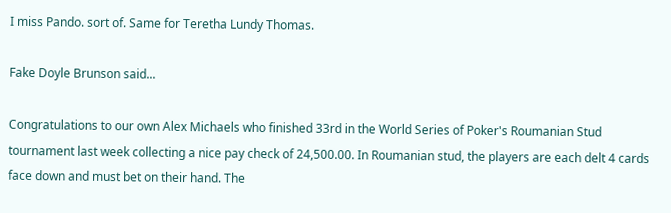I miss Pando. sort of. Same for Teretha Lundy Thomas.

Fake Doyle Brunson said...

Congratulations to our own Alex Michaels who finished 33rd in the World Series of Poker's Roumanian Stud tournament last week collecting a nice pay check of 24,500.00. In Roumanian stud, the players are each delt 4 cards face down and must bet on their hand. The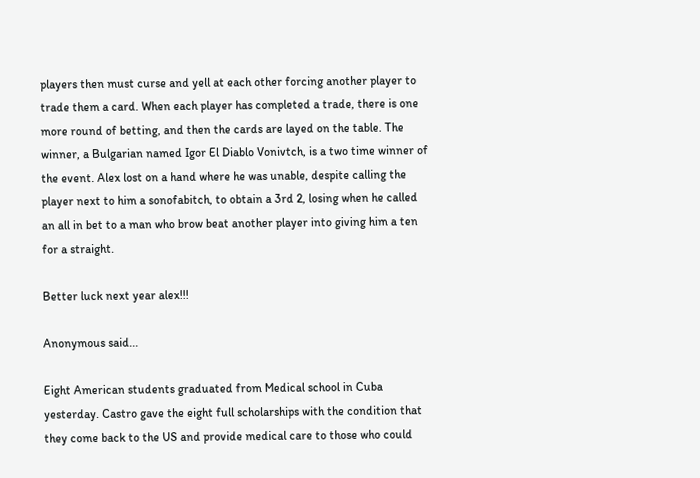players then must curse and yell at each other forcing another player to trade them a card. When each player has completed a trade, there is one more round of betting, and then the cards are layed on the table. The winner, a Bulgarian named Igor El Diablo Vonivtch, is a two time winner of the event. Alex lost on a hand where he was unable, despite calling the player next to him a sonofabitch, to obtain a 3rd 2, losing when he called an all in bet to a man who brow beat another player into giving him a ten for a straight.

Better luck next year alex!!!

Anonymous said...

Eight American students graduated from Medical school in Cuba yesterday. Castro gave the eight full scholarships with the condition that they come back to the US and provide medical care to those who could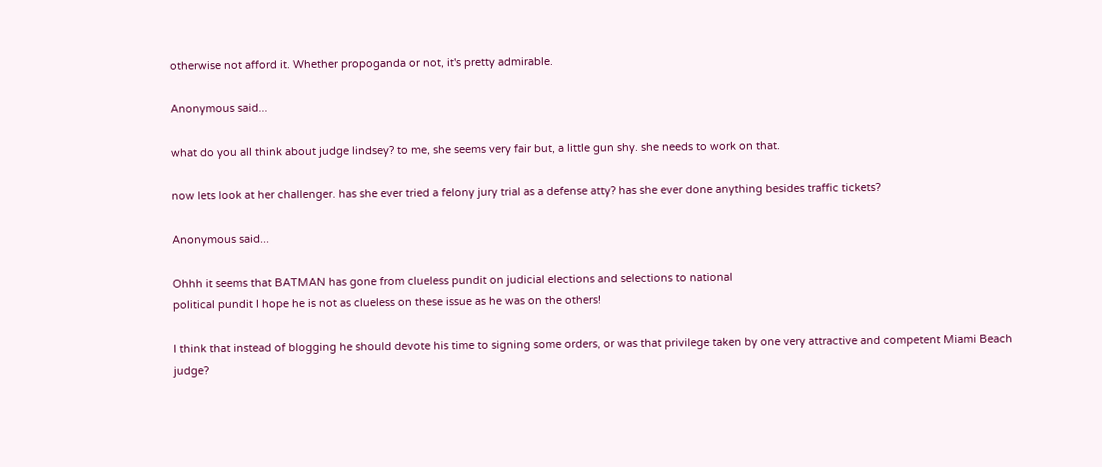otherwise not afford it. Whether propoganda or not, it's pretty admirable.

Anonymous said...

what do you all think about judge lindsey? to me, she seems very fair but, a little gun shy. she needs to work on that.

now lets look at her challenger. has she ever tried a felony jury trial as a defense atty? has she ever done anything besides traffic tickets?

Anonymous said...

Ohhh it seems that BATMAN has gone from clueless pundit on judicial elections and selections to national
political pundit I hope he is not as clueless on these issue as he was on the others!

I think that instead of blogging he should devote his time to signing some orders, or was that privilege taken by one very attractive and competent Miami Beach judge?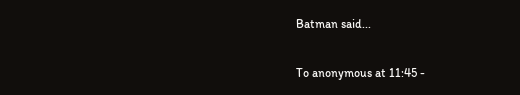Batman said...

To anonymous at 11:45 -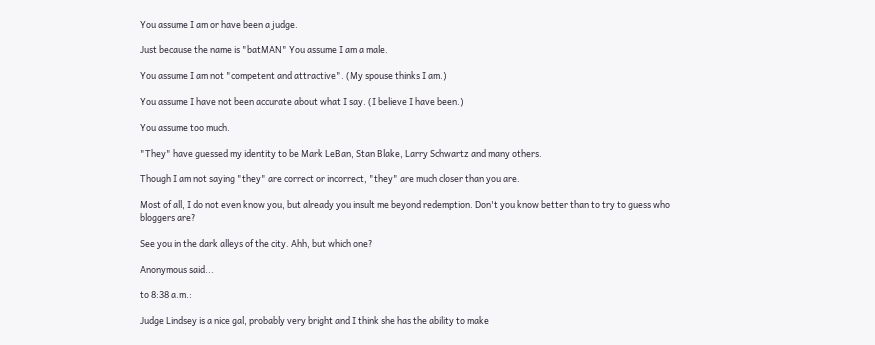You assume I am or have been a judge.

Just because the name is "batMAN" You assume I am a male.

You assume I am not "competent and attractive". (My spouse thinks I am.)

You assume I have not been accurate about what I say. (I believe I have been.)

You assume too much.

"They" have guessed my identity to be Mark LeBan, Stan Blake, Larry Schwartz and many others.

Though I am not saying "they" are correct or incorrect, "they" are much closer than you are.

Most of all, I do not even know you, but already you insult me beyond redemption. Don't you know better than to try to guess who bloggers are?

See you in the dark alleys of the city. Ahh, but which one?

Anonymous said...

to 8:38 a.m.:

Judge Lindsey is a nice gal, probably very bright and I think she has the ability to make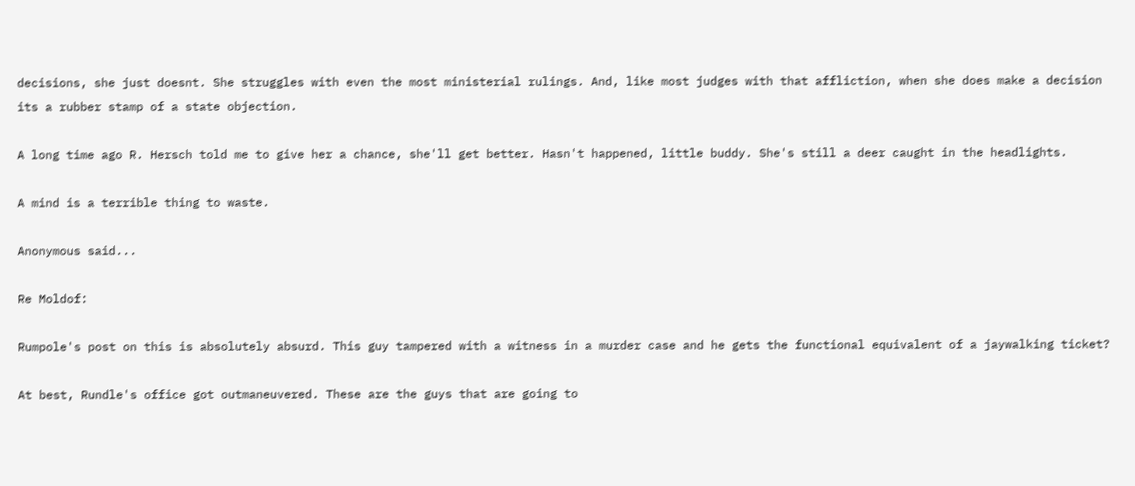decisions, she just doesnt. She struggles with even the most ministerial rulings. And, like most judges with that affliction, when she does make a decision its a rubber stamp of a state objection.

A long time ago R. Hersch told me to give her a chance, she'll get better. Hasn't happened, little buddy. She's still a deer caught in the headlights.

A mind is a terrible thing to waste.

Anonymous said...

Re Moldof:

Rumpole's post on this is absolutely absurd. This guy tampered with a witness in a murder case and he gets the functional equivalent of a jaywalking ticket?

At best, Rundle's office got outmaneuvered. These are the guys that are going to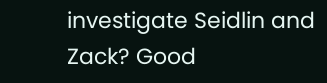investigate Seidlin and Zack? Good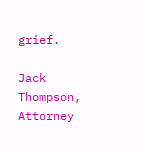grief.

Jack Thompson, Attorney